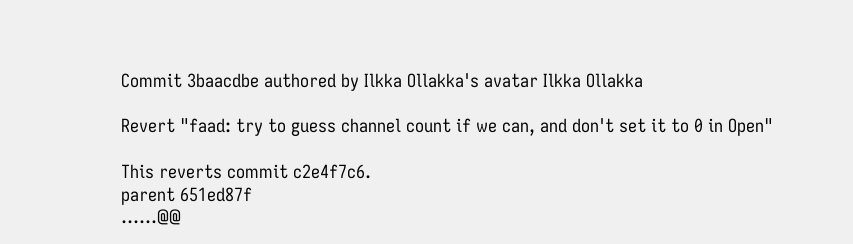Commit 3baacdbe authored by Ilkka Ollakka's avatar Ilkka Ollakka

Revert "faad: try to guess channel count if we can, and don't set it to 0 in Open"

This reverts commit c2e4f7c6.
parent 651ed87f
......@@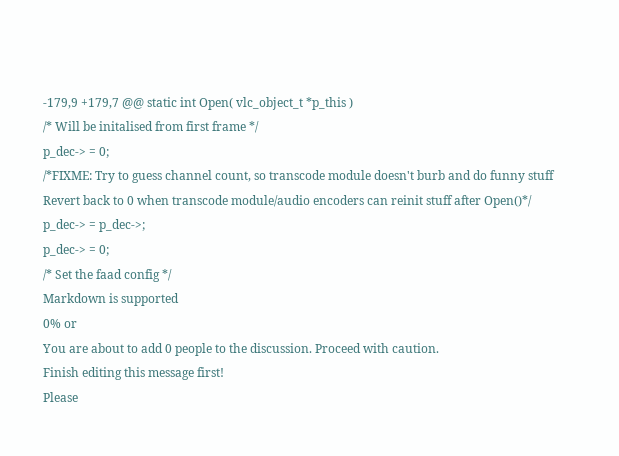-179,9 +179,7 @@ static int Open( vlc_object_t *p_this )
/* Will be initalised from first frame */
p_dec-> = 0;
/*FIXME: Try to guess channel count, so transcode module doesn't burb and do funny stuff
Revert back to 0 when transcode module/audio encoders can reinit stuff after Open()*/
p_dec-> = p_dec->;
p_dec-> = 0;
/* Set the faad config */
Markdown is supported
0% or
You are about to add 0 people to the discussion. Proceed with caution.
Finish editing this message first!
Please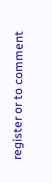register or to comment